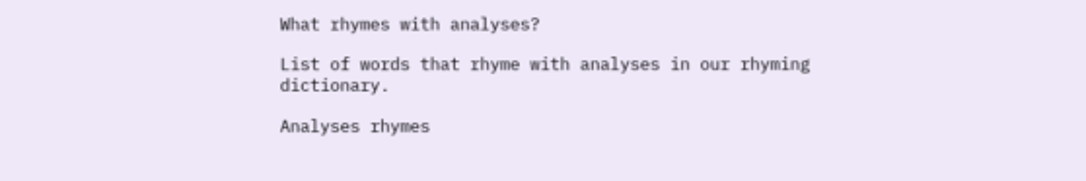What rhymes with analyses?

List of words that rhyme with analyses in our rhyming dictionary.

Analyses rhymes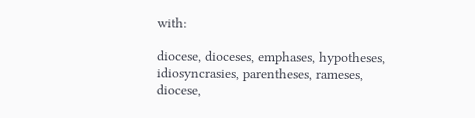with:

diocese, dioceses, emphases, hypotheses, idiosyncrasies, parentheses, rameses, diocese,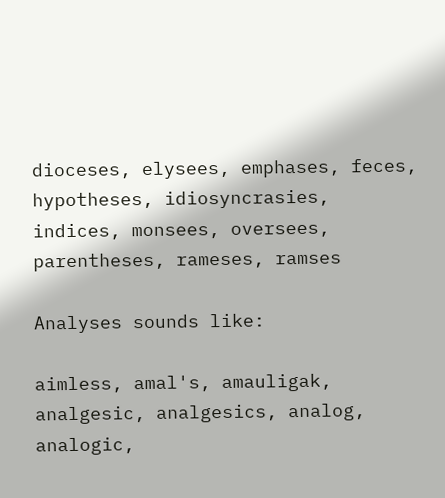dioceses, elysees, emphases, feces, hypotheses, idiosyncrasies, indices, monsees, oversees, parentheses, rameses, ramses

Analyses sounds like:

aimless, amal's, amauligak, analgesic, analgesics, analog, analogic,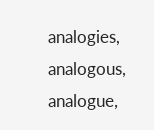analogies, analogous, analogue,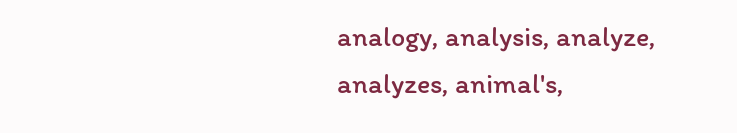analogy, analysis, analyze, analyzes, animal's,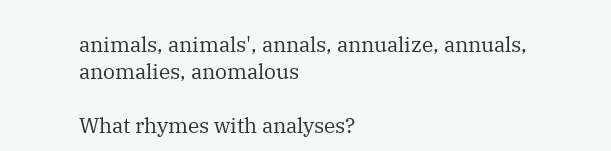animals, animals', annals, annualize, annuals, anomalies, anomalous

What rhymes with analyses?